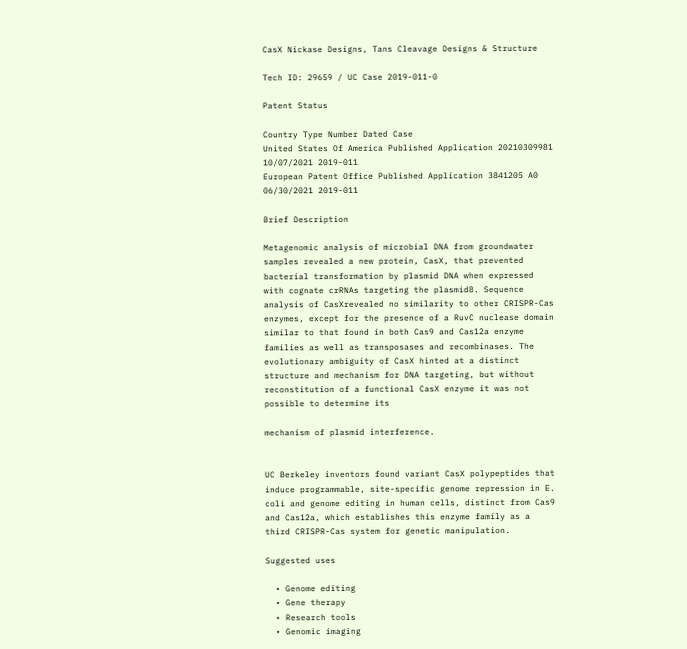CasX Nickase Designs, Tans Cleavage Designs & Structure

Tech ID: 29659 / UC Case 2019-011-0

Patent Status

Country Type Number Dated Case
United States Of America Published Application 20210309981 10/07/2021 2019-011
European Patent Office Published Application 3841205 A0 06/30/2021 2019-011

Brief Description

Metagenomic analysis of microbial DNA from groundwater samples revealed a new protein, CasX, that prevented bacterial transformation by plasmid DNA when expressed with cognate crRNAs targeting the plasmid8. Sequence analysis of CasXrevealed no similarity to other CRISPR-Cas enzymes, except for the presence of a RuvC nuclease domain similar to that found in both Cas9 and Cas12a enzyme families as well as transposases and recombinases. The evolutionary ambiguity of CasX hinted at a distinct structure and mechanism for DNA targeting, but without reconstitution of a functional CasX enzyme it was not possible to determine its

mechanism of plasmid interference.


UC Berkeley inventors found variant CasX polypeptides that induce programmable, site-specific genome repression in E. coli and genome editing in human cells, distinct from Cas9 and Cas12a, which establishes this enzyme family as a third CRISPR-Cas system for genetic manipulation.

Suggested uses

  • Genome editing
  • Gene therapy
  • Research tools
  • Genomic imaging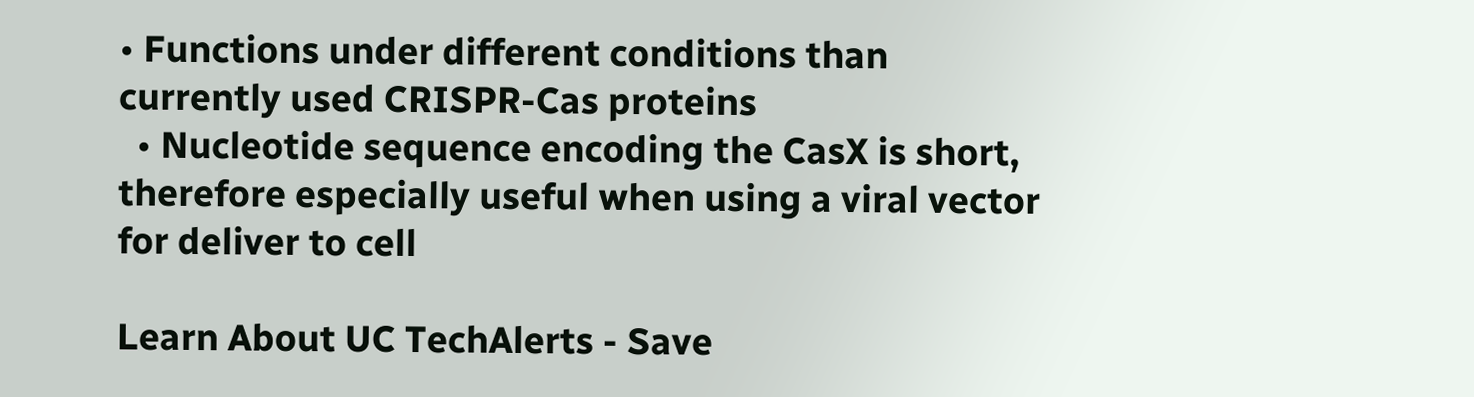• Functions under different conditions than currently used CRISPR-Cas proteins
  • Nucleotide sequence encoding the CasX is short, therefore especially useful when using a viral vector for deliver to cell

Learn About UC TechAlerts - Save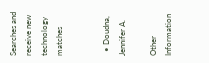Searches and receive new technology matches


  • Doudna, Jennifer A.

Other Information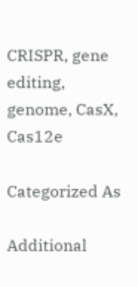CRISPR, gene editing, genome, CasX, Cas12e

Categorized As

Additional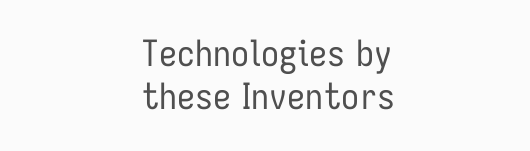Technologies by these Inventors